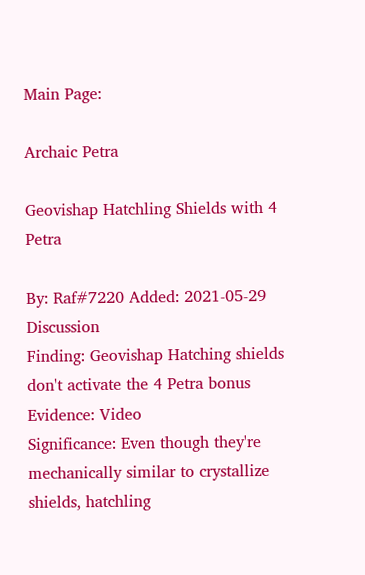Main Page:

Archaic Petra

Geovishap Hatchling Shields with 4 Petra

By: Raf#7220 Added: 2021-05-29 Discussion
Finding: Geovishap Hatching shields don't activate the 4 Petra bonus
Evidence: Video
Significance: Even though they're mechanically similar to crystallize shields, hatchling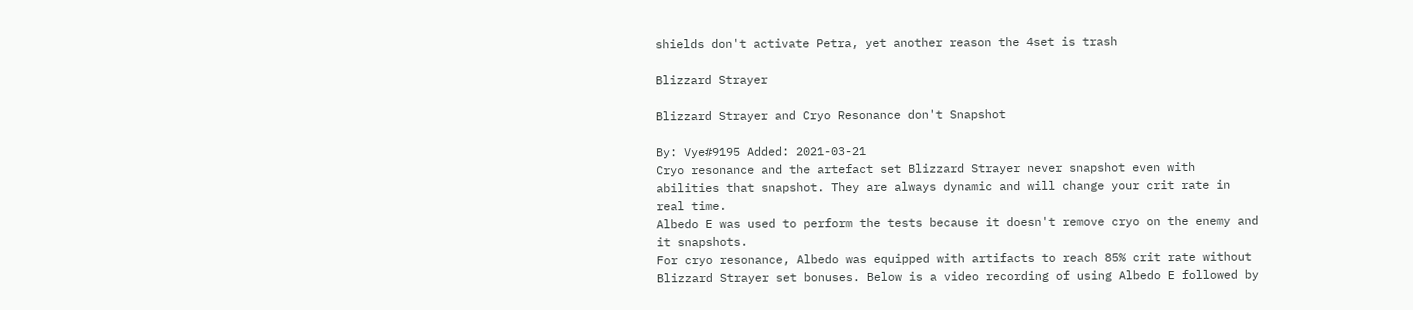shields don't activate Petra, yet another reason the 4set is trash

Blizzard Strayer

Blizzard Strayer and Cryo Resonance don't Snapshot

By: Vye#9195 Added: 2021-03-21
Cryo resonance and the artefact set Blizzard Strayer never snapshot even with abilities that snapshot. They are always dynamic and will change your crit rate in real time.
Albedo E was used to perform the tests because it doesn't remove cryo on the enemy and it snapshots.
For cryo resonance, Albedo was equipped with artifacts to reach 85% crit rate without Blizzard Strayer set bonuses. Below is a video recording of using Albedo E followed by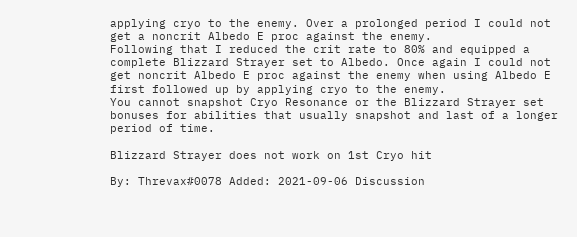applying cryo to the enemy. Over a prolonged period I could not get a noncrit Albedo E proc against the enemy.
Following that I reduced the crit rate to 80% and equipped a complete Blizzard Strayer set to Albedo. Once again I could not get noncrit Albedo E proc against the enemy when using Albedo E first followed up by applying cryo to the enemy.
You cannot snapshot Cryo Resonance or the Blizzard Strayer set bonuses for abilities that usually snapshot and last of a longer period of time.

Blizzard Strayer does not work on 1st Cryo hit

By: Threvax#0078 Added: 2021-09-06 Discussion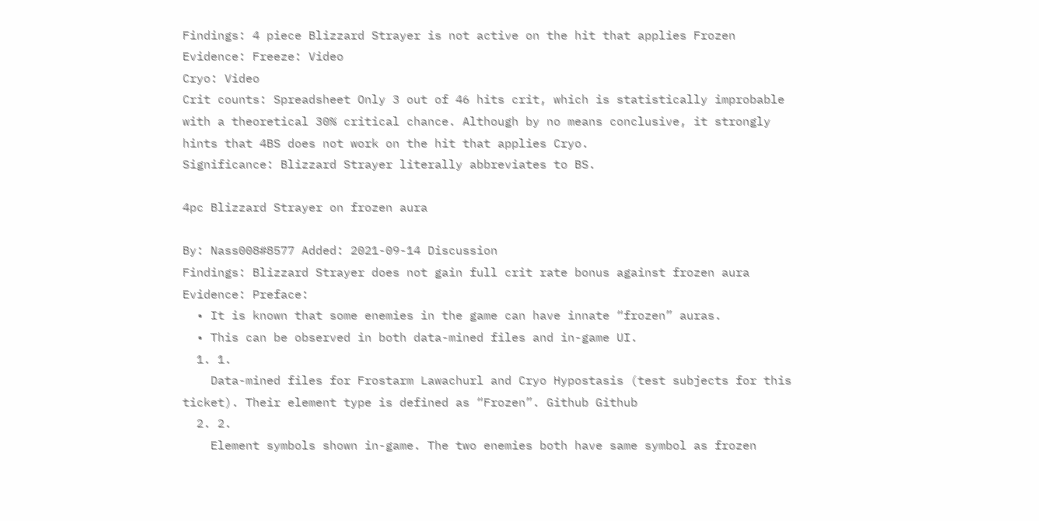Findings: 4 piece Blizzard Strayer is not active on the hit that applies Frozen
Evidence: Freeze: Video
Cryo: Video
Crit counts: Spreadsheet Only 3 out of 46 hits crit, which is statistically improbable with a theoretical 30% critical chance. Although by no means conclusive, it strongly hints that 4BS does not work on the hit that applies Cryo.
Significance: Blizzard Strayer literally abbreviates to BS.

4pc Blizzard Strayer on frozen aura

By: Nass008#8577 Added: 2021-09-14 Discussion
Findings: Blizzard Strayer does not gain full crit rate bonus against frozen aura
Evidence: Preface:
  • It is known that some enemies in the game can have innate “frozen” auras.
  • This can be observed in both data-mined files and in-game UI.
  1. 1.
    Data-mined files for Frostarm Lawachurl and Cryo Hypostasis (test subjects for this ticket). Their element type is defined as “Frozen”. Github Github
  2. 2.
    Element symbols shown in-game. The two enemies both have same symbol as frozen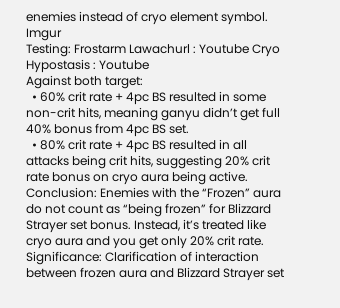enemies instead of cryo element symbol. Imgur
Testing: Frostarm Lawachurl : Youtube Cryo Hypostasis : Youtube
Against both target:
  • 60% crit rate + 4pc BS resulted in some non-crit hits, meaning ganyu didn’t get full 40% bonus from 4pc BS set.
  • 80% crit rate + 4pc BS resulted in all attacks being crit hits, suggesting 20% crit rate bonus on cryo aura being active.
Conclusion: Enemies with the “Frozen” aura do not count as “being frozen” for Blizzard Strayer set bonus. Instead, it’s treated like cryo aura and you get only 20% crit rate.
Significance: Clarification of interaction between frozen aura and Blizzard Strayer set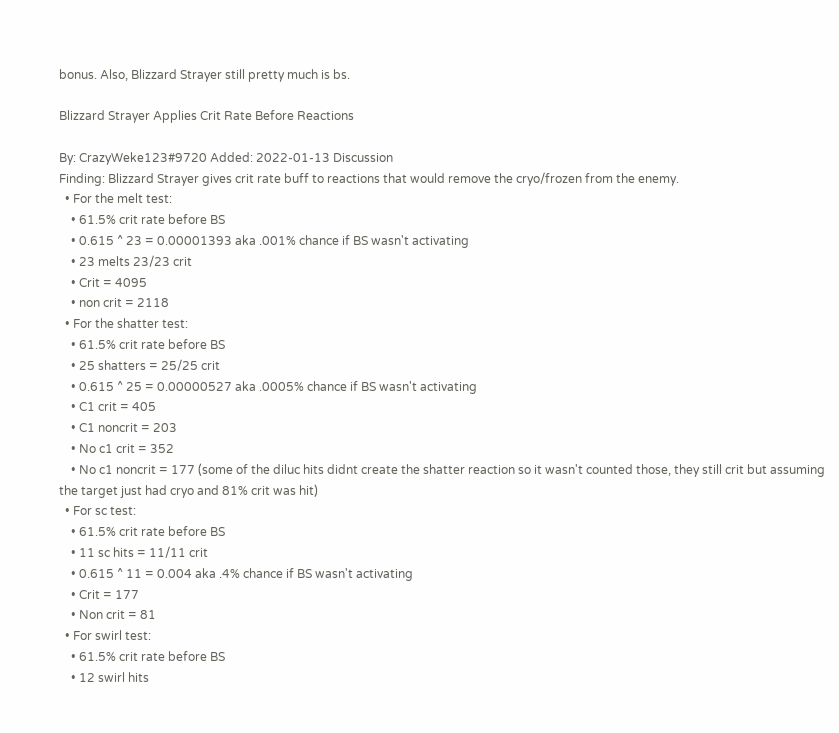bonus. Also, Blizzard Strayer still pretty much is bs.

Blizzard Strayer Applies Crit Rate Before Reactions

By: CrazyWeke123#9720 Added: 2022-01-13 Discussion
Finding: Blizzard Strayer gives crit rate buff to reactions that would remove the cryo/frozen from the enemy.
  • For the melt test:
    • 61.5% crit rate before BS
    • 0.615 ^ 23 = 0.00001393 aka .001% chance if BS wasn't activating
    • 23 melts 23/23 crit
    • Crit = 4095
    • non crit = 2118
  • For the shatter test:
    • 61.5% crit rate before BS
    • 25 shatters = 25/25 crit
    • 0.615 ^ 25 = 0.00000527 aka .0005% chance if BS wasn't activating
    • C1 crit = 405
    • C1 noncrit = 203
    • No c1 crit = 352
    • No c1 noncrit = 177 (some of the diluc hits didnt create the shatter reaction so it wasn't counted those, they still crit but assuming the target just had cryo and 81% crit was hit)
  • For sc test:
    • 61.5% crit rate before BS
    • 11 sc hits = 11/11 crit
    • 0.615 ^ 11 = 0.004 aka .4% chance if BS wasn't activating
    • Crit = 177
    • Non crit = 81
  • For swirl test:
    • 61.5% crit rate before BS
    • 12 swirl hits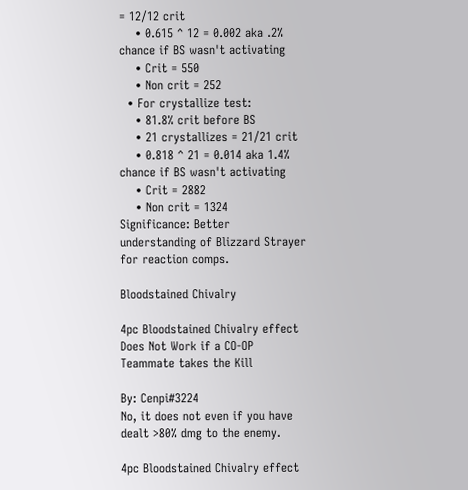= 12/12 crit
    • 0.615 ^ 12 = 0.002 aka .2% chance if BS wasn't activating
    • Crit = 550
    • Non crit = 252
  • For crystallize test:
    • 81.8% crit before BS
    • 21 crystallizes = 21/21 crit
    • 0.818 ^ 21 = 0.014 aka 1.4% chance if BS wasn't activating
    • Crit = 2882
    • Non crit = 1324
Significance: Better understanding of Blizzard Strayer for reaction comps.

Bloodstained Chivalry

4pc Bloodstained Chivalry effect Does Not Work if a CO-OP Teammate takes the Kill

By: Cenpi#3224
No, it does not even if you have dealt >80% dmg to the enemy.

4pc Bloodstained Chivalry effect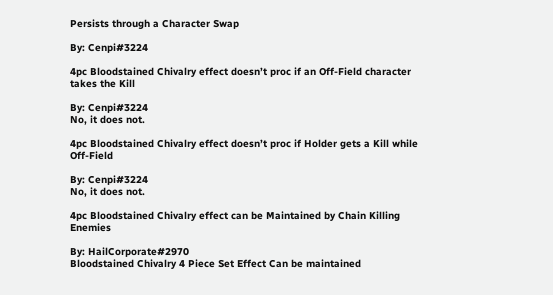Persists through a Character Swap

By: Cenpi#3224

4pc Bloodstained Chivalry effect doesn’t proc if an Off-Field character takes the Kill

By: Cenpi#3224
No, it does not.

4pc Bloodstained Chivalry effect doesn’t proc if Holder gets a Kill while Off-Field

By: Cenpi#3224
No, it does not.

4pc Bloodstained Chivalry effect can be Maintained by Chain Killing Enemies

By: HailCorporate#2970
Bloodstained Chivalry 4 Piece Set Effect Can be maintained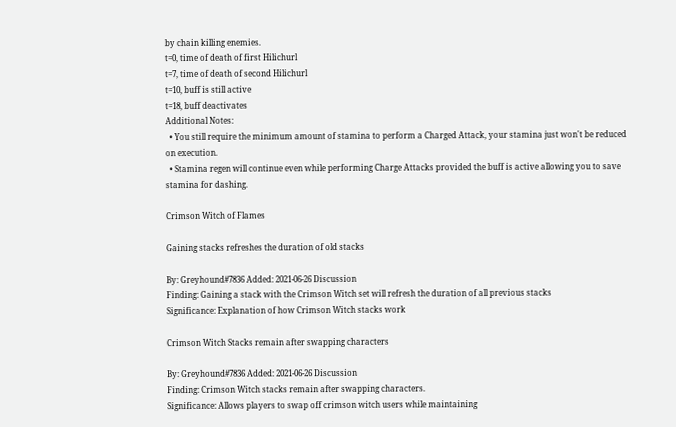by chain killing enemies.
t=0, time of death of first Hilichurl
t=7, time of death of second Hilichurl
t=10, buff is still active
t=18, buff deactivates
Additional Notes:
  • You still require the minimum amount of stamina to perform a Charged Attack, your stamina just won't be reduced on execution.
  • Stamina regen will continue even while performing Charge Attacks provided the buff is active allowing you to save stamina for dashing.

Crimson Witch of Flames

Gaining stacks refreshes the duration of old stacks

By: Greyhound#7836 Added: 2021-06-26 Discussion
Finding: Gaining a stack with the Crimson Witch set will refresh the duration of all previous stacks
Significance: Explanation of how Crimson Witch stacks work

Crimson Witch Stacks remain after swapping characters

By: Greyhound#7836 Added: 2021-06-26 Discussion
Finding: Crimson Witch stacks remain after swapping characters.
Significance: Allows players to swap off crimson witch users while maintaining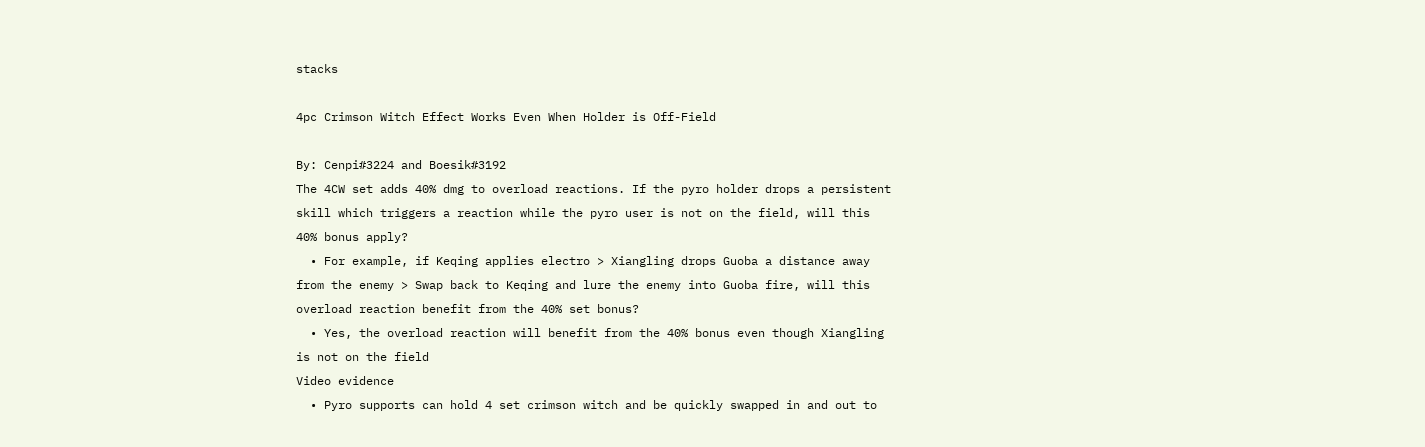stacks

4pc Crimson Witch Effect Works Even When Holder is Off-Field

By: Cenpi#3224 and Boesik#3192
The 4CW set adds 40% dmg to overload reactions. If the pyro holder drops a persistent skill which triggers a reaction while the pyro user is not on the field, will this 40% bonus apply?
  • For example, if Keqing applies electro > Xiangling drops Guoba a distance away from the enemy > Swap back to Keqing and lure the enemy into Guoba fire, will this overload reaction benefit from the 40% set bonus?
  • Yes, the overload reaction will benefit from the 40% bonus even though Xiangling is not on the field
Video evidence
  • Pyro supports can hold 4 set crimson witch and be quickly swapped in and out to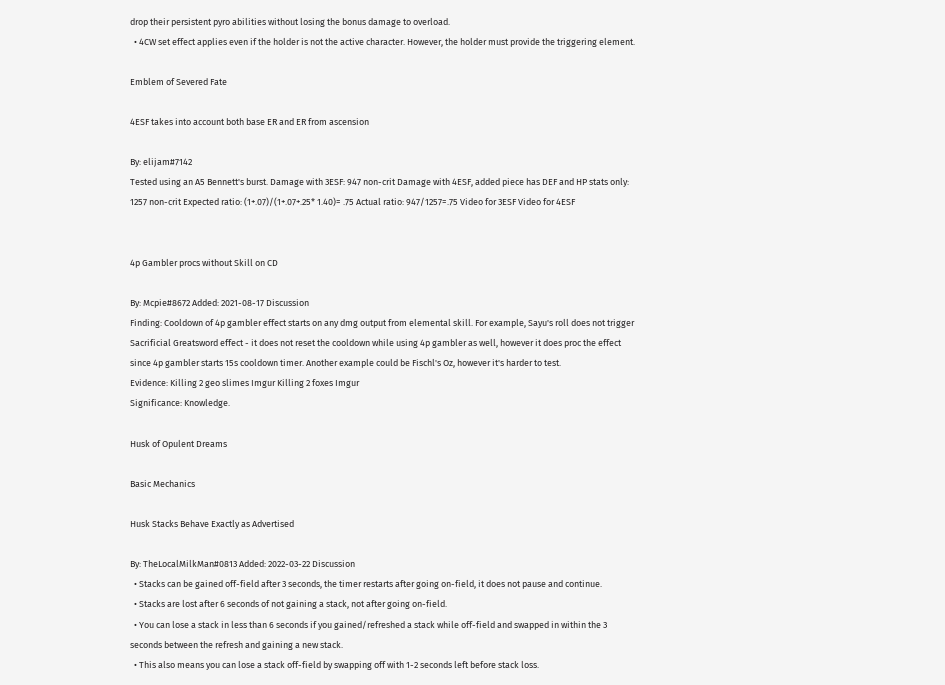drop their persistent pyro abilities without losing the bonus damage to overload.
  • 4CW set effect applies even if the holder is not the active character. However, the holder must provide the triggering element.

Emblem of Severed Fate

4ESF takes into account both base ER and ER from ascension

By: elijam#7142
Tested using an A5 Bennett's burst. Damage with 3ESF: 947 non-crit Damage with 4ESF, added piece has DEF and HP stats only: 1257 non-crit Expected ratio: (1+.07)/(1+.07+.25* 1.40)= .75 Actual ratio: 947/1257=.75 Video for 3ESF Video for 4ESF


4p Gambler procs without Skill on CD

By: Mcpie#8672 Added: 2021-08-17 Discussion
Finding: Cooldown of 4p gambler effect starts on any dmg output from elemental skill. For example, Sayu's roll does not trigger Sacrificial Greatsword effect - it does not reset the cooldown while using 4p gambler as well, however it does proc the effect since 4p gambler starts 15s cooldown timer. Another example could be Fischl's Oz, however it's harder to test.
Evidence: Killing 2 geo slimes Imgur Killing 2 foxes Imgur
Significance: Knowledge.

Husk of Opulent Dreams

Basic Mechanics

Husk Stacks Behave Exactly as Advertised

By: TheLocalMilkMan#0813 Added: 2022-03-22 Discussion
  • Stacks can be gained off-field after 3 seconds, the timer restarts after going on-field, it does not pause and continue.
  • Stacks are lost after 6 seconds of not gaining a stack, not after going on-field.
  • You can lose a stack in less than 6 seconds if you gained/refreshed a stack while off-field and swapped in within the 3 seconds between the refresh and gaining a new stack.
  • This also means you can lose a stack off-field by swapping off with 1-2 seconds left before stack loss.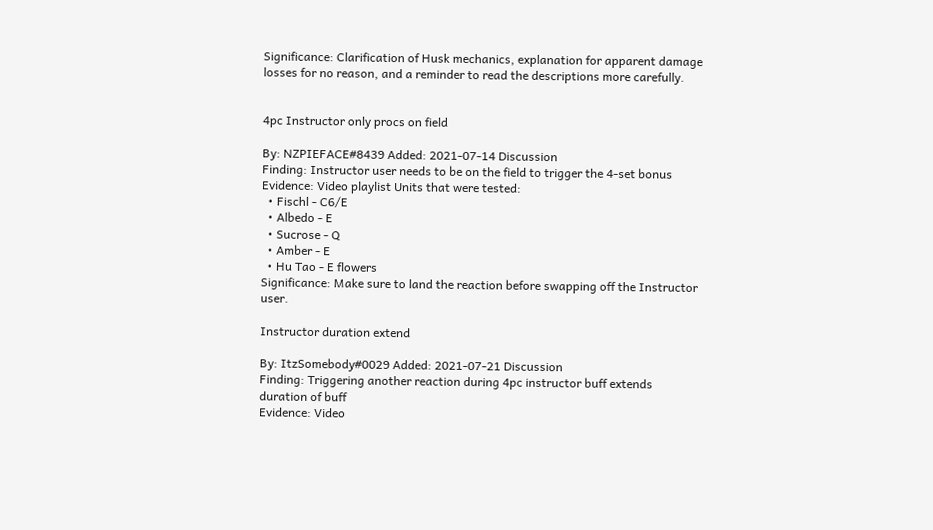Significance: Clarification of Husk mechanics, explanation for apparent damage losses for no reason, and a reminder to read the descriptions more carefully.


4pc Instructor only procs on field

By: NZPIEFACE#8439 Added: 2021-07-14 Discussion
Finding: Instructor user needs to be on the field to trigger the 4-set bonus
Evidence: Video playlist Units that were tested:
  • Fischl - C6/E
  • Albedo - E
  • Sucrose - Q
  • Amber - E
  • Hu Tao - E flowers
Significance: Make sure to land the reaction before swapping off the Instructor user.

Instructor duration extend

By: ItzSomebody#0029 Added: 2021-07-21 Discussion
Finding: Triggering another reaction during 4pc instructor buff extends duration of buff
Evidence: Video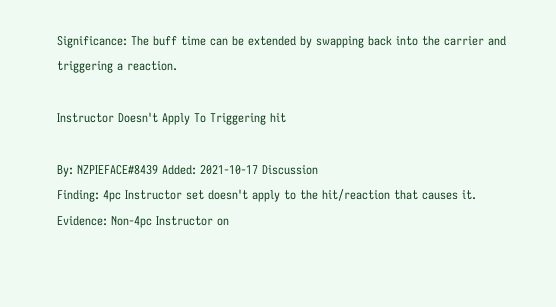Significance: The buff time can be extended by swapping back into the carrier and triggering a reaction.

Instructor Doesn't Apply To Triggering hit

By: NZPIEFACE#8439 Added: 2021-10-17 Discussion
Finding: 4pc Instructor set doesn't apply to the hit/reaction that causes it.
Evidence: Non-4pc Instructor on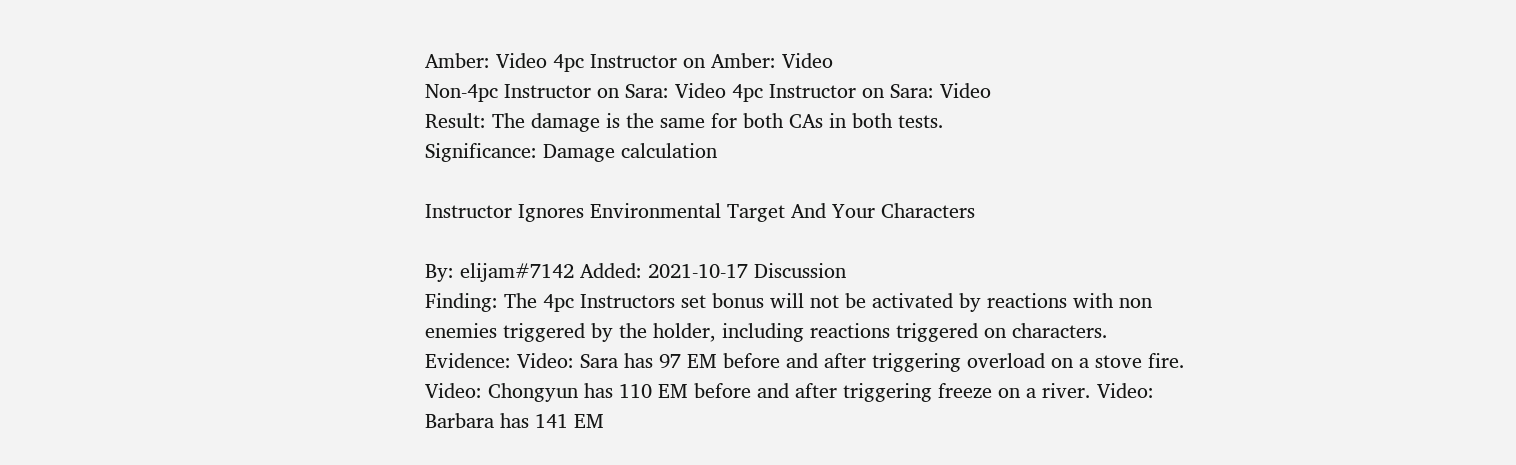Amber: Video 4pc Instructor on Amber: Video
Non-4pc Instructor on Sara: Video 4pc Instructor on Sara: Video
Result: The damage is the same for both CAs in both tests.
Significance: Damage calculation

Instructor Ignores Environmental Target And Your Characters

By: elijam#7142 Added: 2021-10-17 Discussion
Finding: The 4pc Instructors set bonus will not be activated by reactions with non enemies triggered by the holder, including reactions triggered on characters.
Evidence: Video: Sara has 97 EM before and after triggering overload on a stove fire. Video: Chongyun has 110 EM before and after triggering freeze on a river. Video: Barbara has 141 EM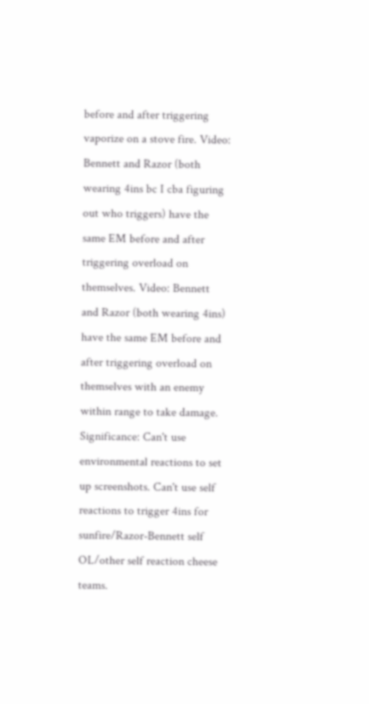before and after triggering vaporize on a stove fire. Video: Bennett and Razor (both wearing 4ins bc I cba figuring out who triggers) have the same EM before and after triggering overload on themselves. Video: Bennett and Razor (both wearing 4ins) have the same EM before and after triggering overload on themselves with an enemy within range to take damage.
Significance: Can't use environmental reactions to set up screenshots. Can't use self reactions to trigger 4ins for sunfire/Razor-Bennett self OL/other self reaction cheese teams.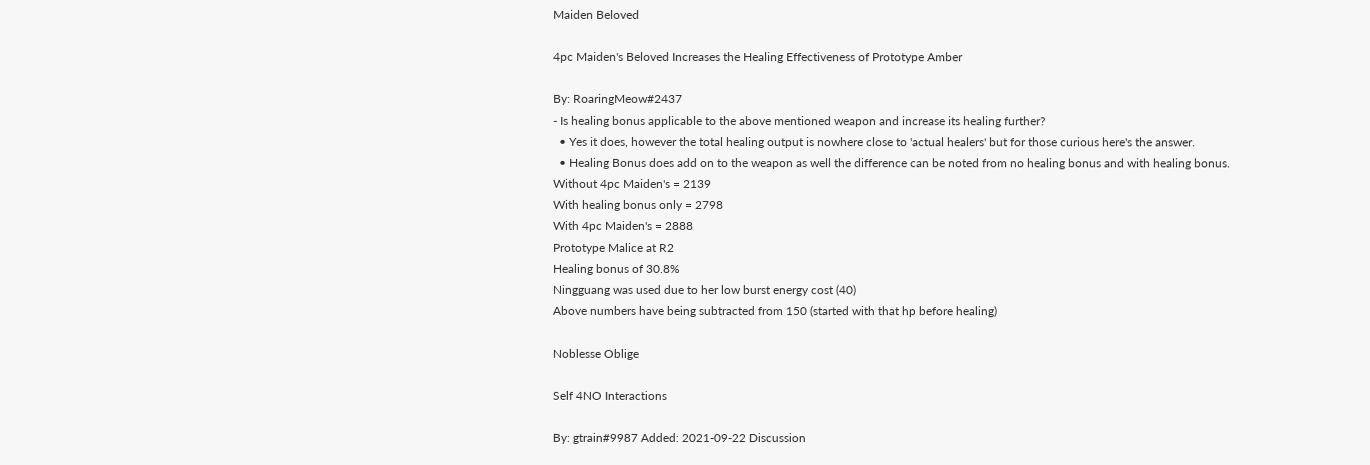Maiden Beloved

4pc Maiden's Beloved Increases the Healing Effectiveness of Prototype Amber

By: RoaringMeow#2437
- Is healing bonus applicable to the above mentioned weapon and increase its healing further?
  • Yes it does, however the total healing output is nowhere close to 'actual healers' but for those curious here's the answer.
  • Healing Bonus does add on to the weapon as well the difference can be noted from no healing bonus and with healing bonus.
Without 4pc Maiden's = 2139
With healing bonus only = 2798
With 4pc Maiden's = 2888
Prototype Malice at R2
Healing bonus of 30.8%
Ningguang was used due to her low burst energy cost (40)
Above numbers have being subtracted from 150 (started with that hp before healing)

Noblesse Oblige

Self 4NO Interactions

By: gtrain#9987 Added: 2021-09-22 Discussion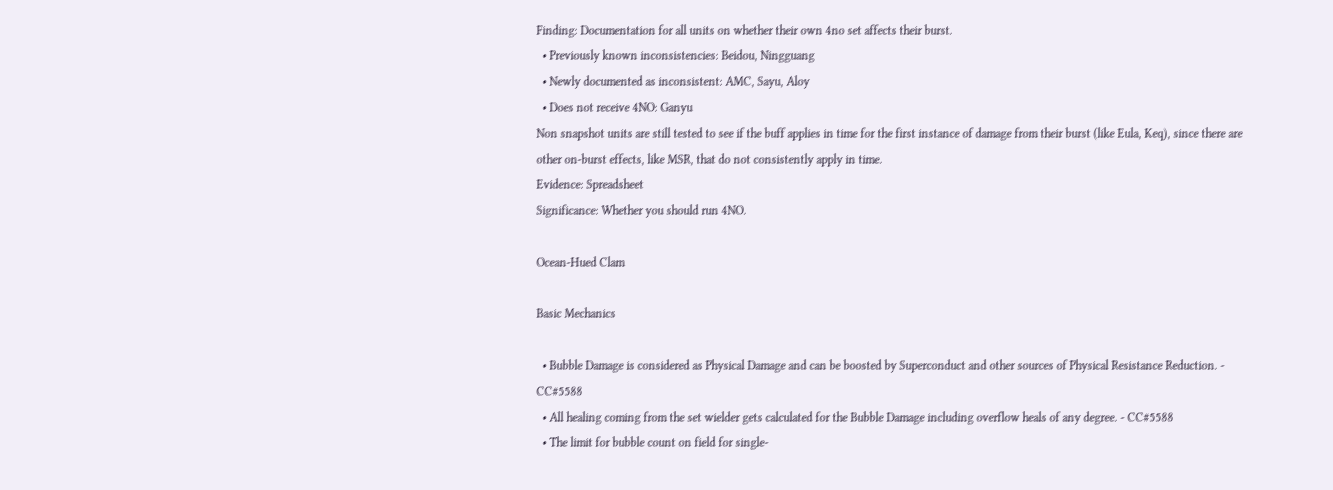Finding: Documentation for all units on whether their own 4no set affects their burst.
  • Previously known inconsistencies: Beidou, Ningguang
  • Newly documented as inconsistent: AMC, Sayu, Aloy
  • Does not receive 4NO: Ganyu
Non snapshot units are still tested to see if the buff applies in time for the first instance of damage from their burst (like Eula, Keq), since there are other on-burst effects, like MSR, that do not consistently apply in time.
Evidence: Spreadsheet
Significance: Whether you should run 4NO.

Ocean-Hued Clam

Basic Mechanics

  • Bubble Damage is considered as Physical Damage and can be boosted by Superconduct and other sources of Physical Resistance Reduction. - CC#5588
  • All healing coming from the set wielder gets calculated for the Bubble Damage including overflow heals of any degree. - CC#5588
  • The limit for bubble count on field for single-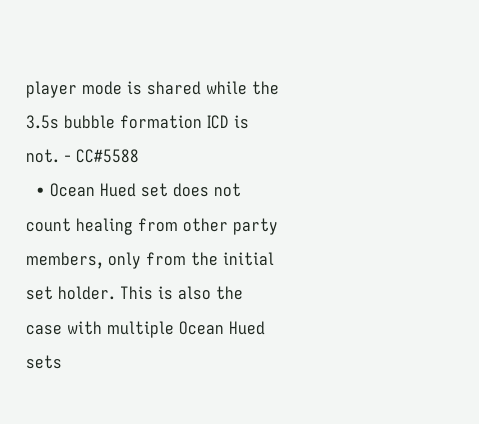player mode is shared while the 3.5s bubble formation ICD is not. - CC#5588
  • Ocean Hued set does not count healing from other party members, only from the initial set holder. This is also the case with multiple Ocean Hued sets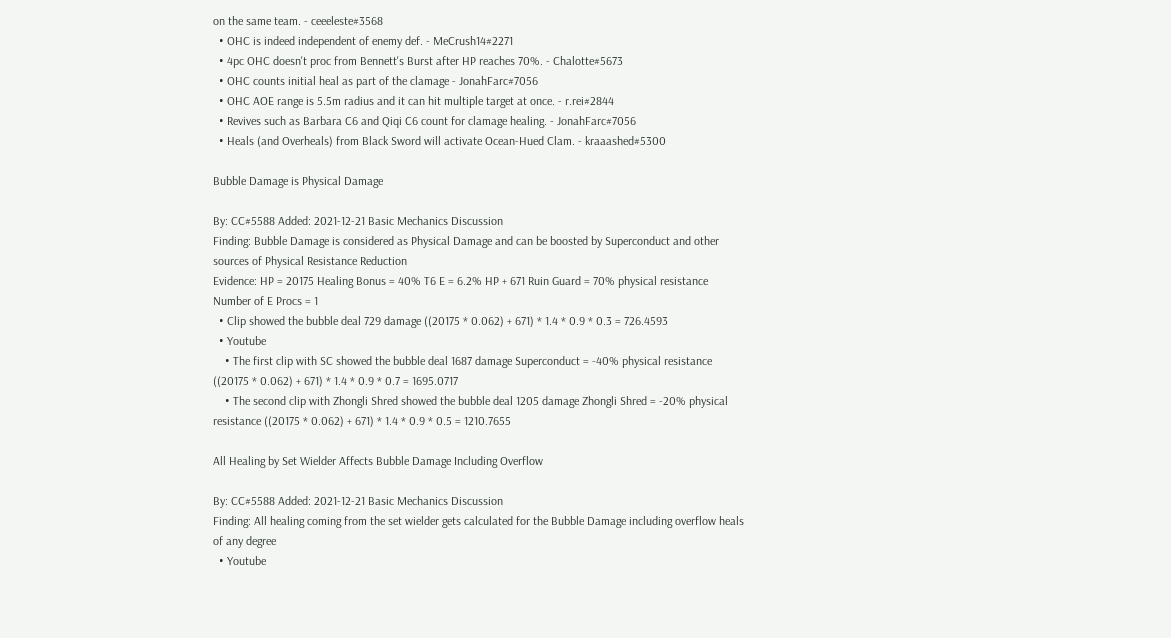on the same team. - ceeeleste#3568
  • OHC is indeed independent of enemy def. - MeCrush14#2271
  • 4pc OHC doesn't proc from Bennett's Burst after HP reaches 70%. - Chalotte#5673
  • OHC counts initial heal as part of the clamage - JonahFarc#7056
  • OHC AOE range is 5.5m radius and it can hit multiple target at once. - r.rei#2844
  • Revives such as Barbara C6 and Qiqi C6 count for clamage healing. - JonahFarc#7056
  • Heals (and Overheals) from Black Sword will activate Ocean-Hued Clam. - kraaashed#5300

Bubble Damage is Physical Damage

By: CC#5588 Added: 2021-12-21 Basic Mechanics Discussion
Finding: Bubble Damage is considered as Physical Damage and can be boosted by Superconduct and other sources of Physical Resistance Reduction
Evidence: HP = 20175 Healing Bonus = 40% T6 E = 6.2% HP + 671 Ruin Guard = 70% physical resistance Number of E Procs = 1
  • Clip showed the bubble deal 729 damage ((20175 * 0.062) + 671) * 1.4 * 0.9 * 0.3 = 726.4593
  • Youtube
    • The first clip with SC showed the bubble deal 1687 damage Superconduct = -40% physical resistance ((20175 * 0.062) + 671) * 1.4 * 0.9 * 0.7 = 1695.0717
    • The second clip with Zhongli Shred showed the bubble deal 1205 damage Zhongli Shred = -20% physical resistance ((20175 * 0.062) + 671) * 1.4 * 0.9 * 0.5 = 1210.7655

All Healing by Set Wielder Affects Bubble Damage Including Overflow

By: CC#5588 Added: 2021-12-21 Basic Mechanics Discussion
Finding: All healing coming from the set wielder gets calculated for the Bubble Damage including overflow heals of any degree
  • Youtube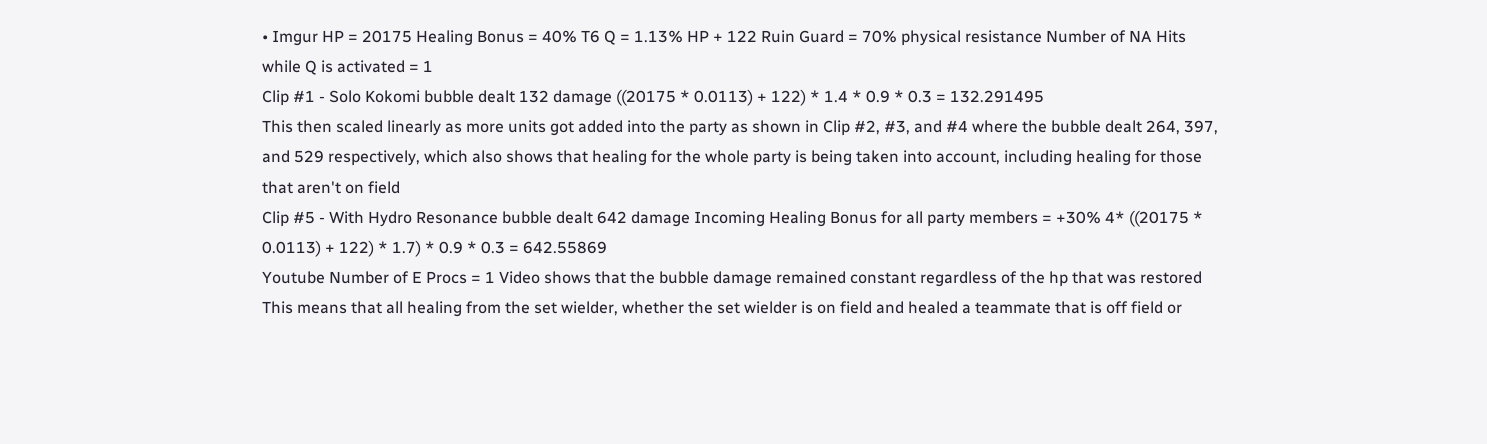• Imgur HP = 20175 Healing Bonus = 40% T6 Q = 1.13% HP + 122 Ruin Guard = 70% physical resistance Number of NA Hits while Q is activated = 1
Clip #1 - Solo Kokomi bubble dealt 132 damage ((20175 * 0.0113) + 122) * 1.4 * 0.9 * 0.3 = 132.291495
This then scaled linearly as more units got added into the party as shown in Clip #2, #3, and #4 where the bubble dealt 264, 397, and 529 respectively, which also shows that healing for the whole party is being taken into account, including healing for those that aren't on field
Clip #5 - With Hydro Resonance bubble dealt 642 damage Incoming Healing Bonus for all party members = +30% 4* ((20175 * 0.0113) + 122) * 1.7) * 0.9 * 0.3 = 642.55869
Youtube Number of E Procs = 1 Video shows that the bubble damage remained constant regardless of the hp that was restored
This means that all healing from the set wielder, whether the set wielder is on field and healed a teammate that is off field or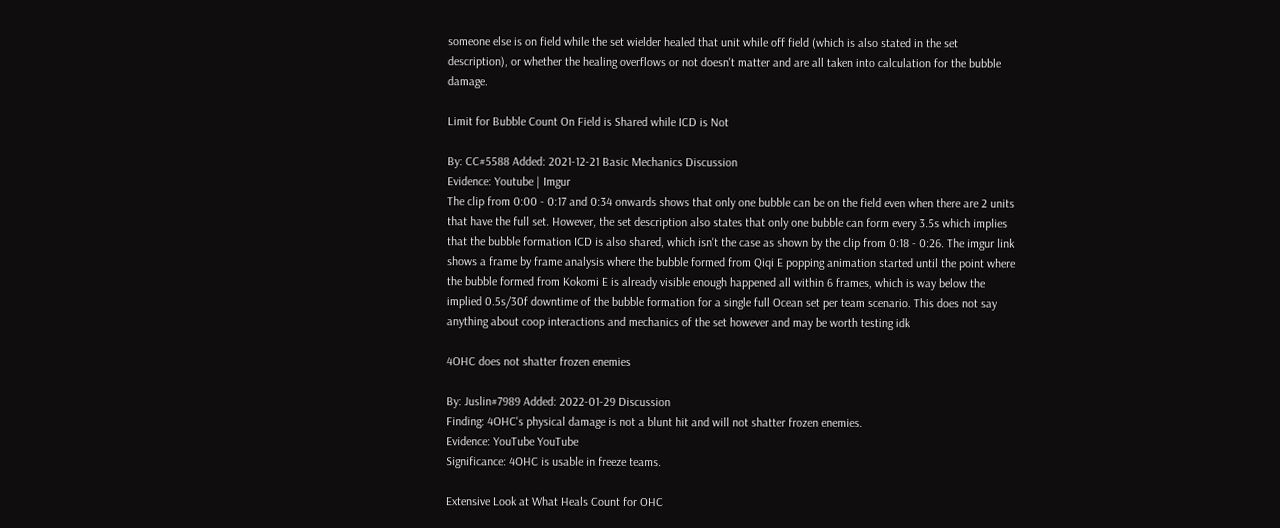someone else is on field while the set wielder healed that unit while off field (which is also stated in the set description), or whether the healing overflows or not doesn't matter and are all taken into calculation for the bubble damage.

Limit for Bubble Count On Field is Shared while ICD is Not

By: CC#5588 Added: 2021-12-21 Basic Mechanics Discussion
Evidence: Youtube | Imgur
The clip from 0:00 - 0:17 and 0:34 onwards shows that only one bubble can be on the field even when there are 2 units that have the full set. However, the set description also states that only one bubble can form every 3.5s which implies that the bubble formation ICD is also shared, which isn't the case as shown by the clip from 0:18 - 0:26. The imgur link shows a frame by frame analysis where the bubble formed from Qiqi E popping animation started until the point where the bubble formed from Kokomi E is already visible enough happened all within 6 frames, which is way below the implied 0.5s/30f downtime of the bubble formation for a single full Ocean set per team scenario. This does not say anything about coop interactions and mechanics of the set however and may be worth testing idk

4OHC does not shatter frozen enemies

By: Juslin#7989 Added: 2022-01-29 Discussion
Finding: 4OHC's physical damage is not a blunt hit and will not shatter frozen enemies.
Evidence: YouTube YouTube
Significance: 4OHC is usable in freeze teams.

Extensive Look at What Heals Count for OHC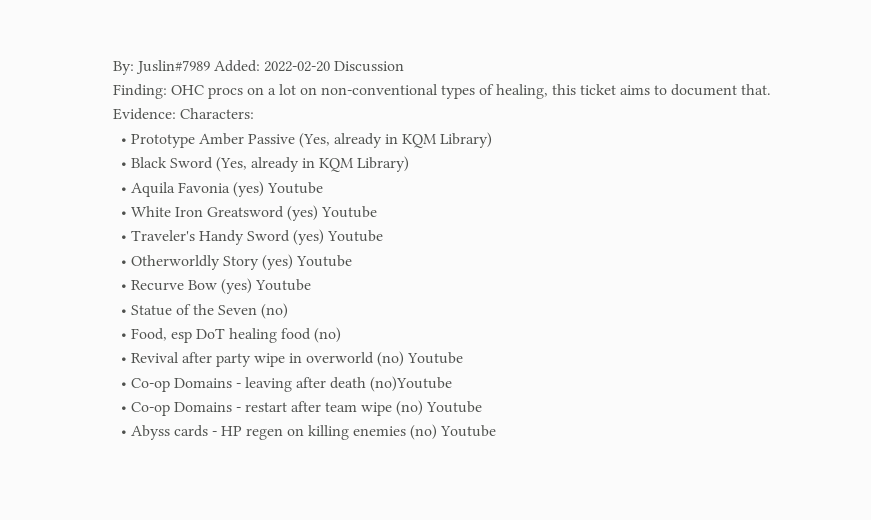By: Juslin#7989 Added: 2022-02-20 Discussion
Finding: OHC procs on a lot on non-conventional types of healing, this ticket aims to document that.
Evidence: Characters:
  • Prototype Amber Passive (Yes, already in KQM Library)
  • Black Sword (Yes, already in KQM Library)
  • Aquila Favonia (yes) Youtube
  • White Iron Greatsword (yes) Youtube
  • Traveler's Handy Sword (yes) Youtube
  • Otherworldly Story (yes) Youtube
  • Recurve Bow (yes) Youtube
  • Statue of the Seven (no)
  • Food, esp DoT healing food (no)
  • Revival after party wipe in overworld (no) Youtube
  • Co-op Domains - leaving after death (no)Youtube
  • Co-op Domains - restart after team wipe (no) Youtube
  • Abyss cards - HP regen on killing enemies (no) Youtube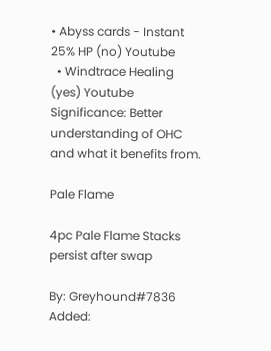• Abyss cards - Instant 25% HP (no) Youtube
  • Windtrace Healing (yes) Youtube
Significance: Better understanding of OHC and what it benefits from.

Pale Flame

4pc Pale Flame Stacks persist after swap

By: Greyhound#7836 Added: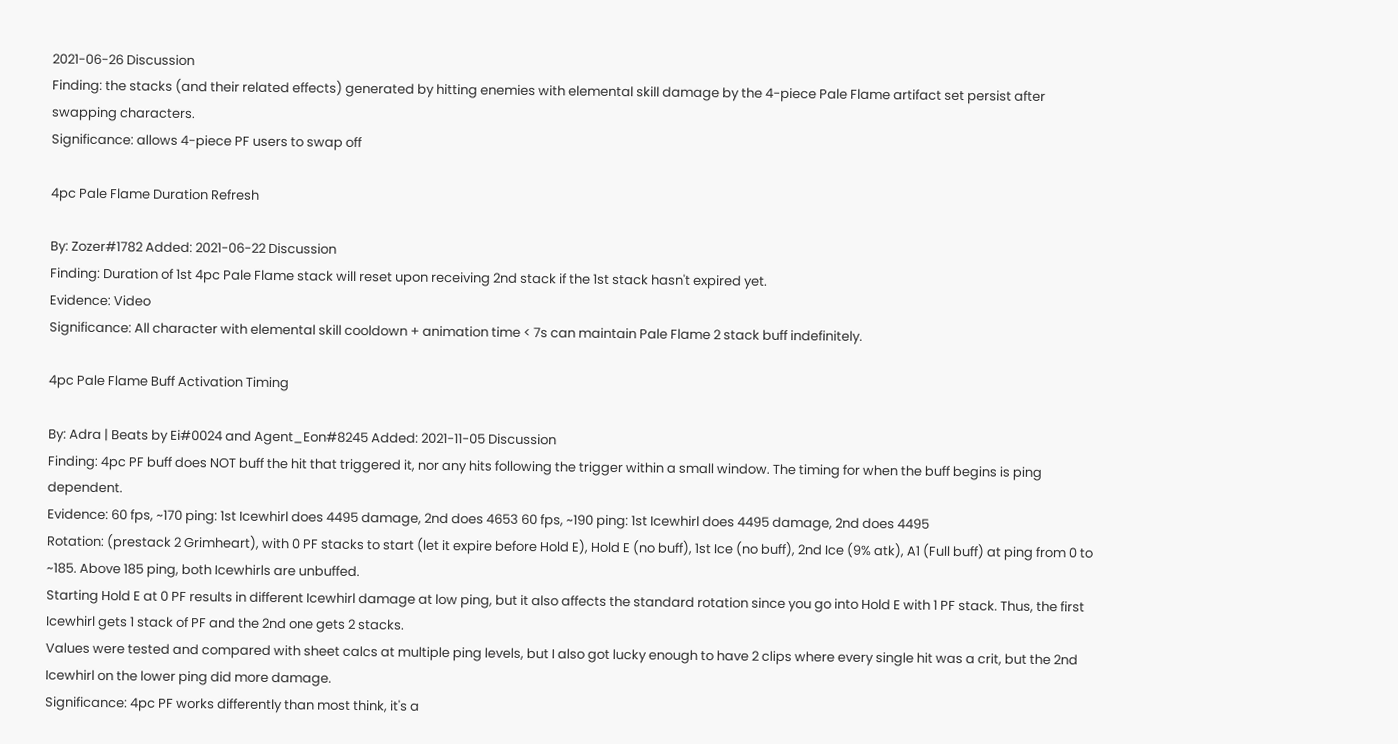2021-06-26 Discussion
Finding: the stacks (and their related effects) generated by hitting enemies with elemental skill damage by the 4-piece Pale Flame artifact set persist after swapping characters.
Significance: allows 4-piece PF users to swap off

4pc Pale Flame Duration Refresh

By: Zozer#1782 Added: 2021-06-22 Discussion
Finding: Duration of 1st 4pc Pale Flame stack will reset upon receiving 2nd stack if the 1st stack hasn't expired yet.
Evidence: Video
Significance: All character with elemental skill cooldown + animation time < 7s can maintain Pale Flame 2 stack buff indefinitely.

4pc Pale Flame Buff Activation Timing

By: Adra | Beats by Ei#0024 and Agent_Eon#8245 Added: 2021-11-05 Discussion
Finding: 4pc PF buff does NOT buff the hit that triggered it, nor any hits following the trigger within a small window. The timing for when the buff begins is ping dependent.
Evidence: 60 fps, ~170 ping: 1st Icewhirl does 4495 damage, 2nd does 4653 60 fps, ~190 ping: 1st Icewhirl does 4495 damage, 2nd does 4495
Rotation: (prestack 2 Grimheart), with 0 PF stacks to start (let it expire before Hold E), Hold E (no buff), 1st Ice (no buff), 2nd Ice (9% atk), A1 (Full buff) at ping from 0 to ~185. Above 185 ping, both Icewhirls are unbuffed.
Starting Hold E at 0 PF results in different Icewhirl damage at low ping, but it also affects the standard rotation since you go into Hold E with 1 PF stack. Thus, the first Icewhirl gets 1 stack of PF and the 2nd one gets 2 stacks.
Values were tested and compared with sheet calcs at multiple ping levels, but I also got lucky enough to have 2 clips where every single hit was a crit, but the 2nd Icewhirl on the lower ping did more damage.
Significance: 4pc PF works differently than most think, it's a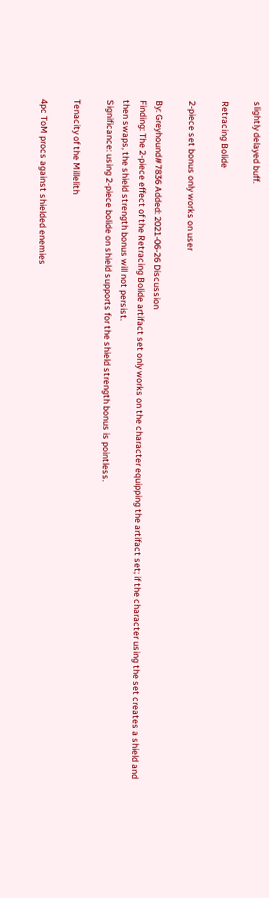slightly delayed buff.

Retracing Bolide

2-piece set bonus only works on user

By: Greyhound#7836 Added: 2021-06-26 Discussion
Finding: The 2-piece effect of the Retracing Bolide artifact set only works on the character equipping the artifact set; if the character using the set creates a shield and then swaps, the shield strength bonus will not persist.
Significance: using 2-piece bolide on shield supports for the shield strength bonus is pointless.

Tenacity of the Millelith

4pc ToM procs against shielded enemies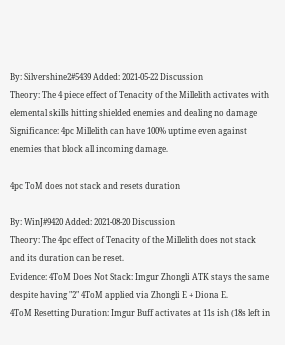By: Silvershine2#5439 Added: 2021-05-22 Discussion
Theory: The 4 piece effect of Tenacity of the Millelith activates with elemental skills hitting shielded enemies and dealing no damage
Significance: 4pc Millelith can have 100% uptime even against enemies that block all incoming damage.

4pc ToM does not stack and resets duration

By: WinJ#9420 Added: 2021-08-20 Discussion
Theory: The 4pc effect of Tenacity of the Millelith does not stack and its duration can be reset.
Evidence: 4ToM Does Not Stack: Imgur Zhongli ATK stays the same despite having "2" 4ToM applied via Zhongli E + Diona E.
4ToM Resetting Duration: Imgur Buff activates at 11s ish (18s left in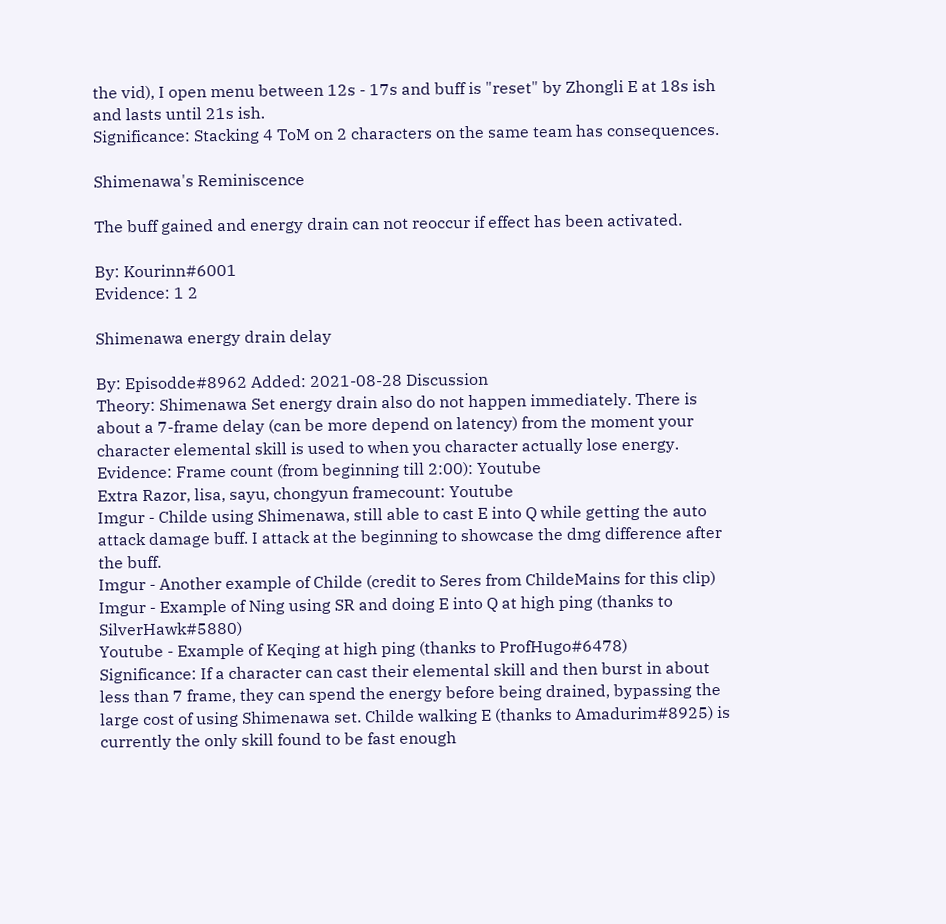the vid), I open menu between 12s - 17s and buff is "reset" by Zhongli E at 18s ish and lasts until 21s ish.
Significance: Stacking 4 ToM on 2 characters on the same team has consequences.

Shimenawa's Reminiscence

The buff gained and energy drain can not reoccur if effect has been activated.

By: Kourinn#6001
Evidence: 1 2

Shimenawa energy drain delay

By: Episodde#8962 Added: 2021-08-28 Discussion
Theory: Shimenawa Set energy drain also do not happen immediately. There is about a 7-frame delay (can be more depend on latency) from the moment your character elemental skill is used to when you character actually lose energy.
Evidence: Frame count (from beginning till 2:00): Youtube
Extra Razor, lisa, sayu, chongyun framecount: Youtube
Imgur - Childe using Shimenawa, still able to cast E into Q while getting the auto attack damage buff. I attack at the beginning to showcase the dmg difference after the buff.
Imgur - Another example of Childe (credit to Seres from ChildeMains for this clip)
Imgur - Example of Ning using SR and doing E into Q at high ping (thanks to SilverHawk#5880)
Youtube - Example of Keqing at high ping (thanks to ProfHugo#6478)
Significance: If a character can cast their elemental skill and then burst in about less than 7 frame, they can spend the energy before being drained, bypassing the large cost of using Shimenawa set. Childe walking E (thanks to Amadurim#8925) is currently the only skill found to be fast enough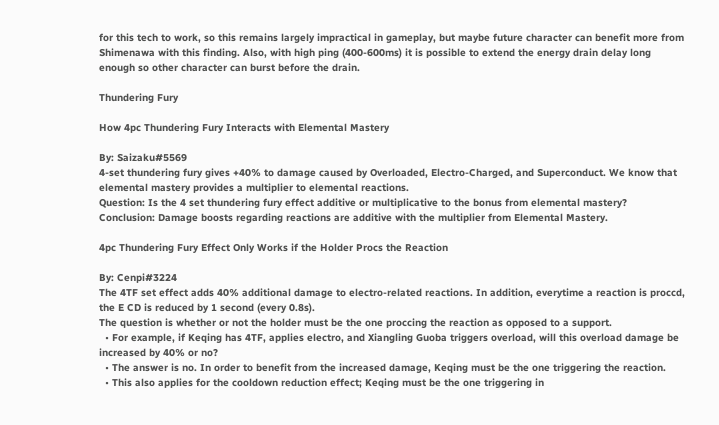for this tech to work, so this remains largely impractical in gameplay, but maybe future character can benefit more from Shimenawa with this finding. Also, with high ping (400-600ms) it is possible to extend the energy drain delay long enough so other character can burst before the drain.

Thundering Fury

How 4pc Thundering Fury Interacts with Elemental Mastery

By: Saizaku#5569
4-set thundering fury gives +40% to damage caused by Overloaded, Electro-Charged, and Superconduct. We know that elemental mastery provides a multiplier to elemental reactions.
Question: Is the 4 set thundering fury effect additive or multiplicative to the bonus from elemental mastery?
Conclusion: Damage boosts regarding reactions are additive with the multiplier from Elemental Mastery.

4pc Thundering Fury Effect Only Works if the Holder Procs the Reaction

By: Cenpi#3224
The 4TF set effect adds 40% additional damage to electro-related reactions. In addition, everytime a reaction is proccd, the E CD is reduced by 1 second (every 0.8s).
The question is whether or not the holder must be the one proccing the reaction as opposed to a support.
  • For example, if Keqing has 4TF, applies electro, and Xiangling Guoba triggers overload, will this overload damage be increased by 40% or no?
  • The answer is no. In order to benefit from the increased damage, Keqing must be the one triggering the reaction.
  • This also applies for the cooldown reduction effect; Keqing must be the one triggering in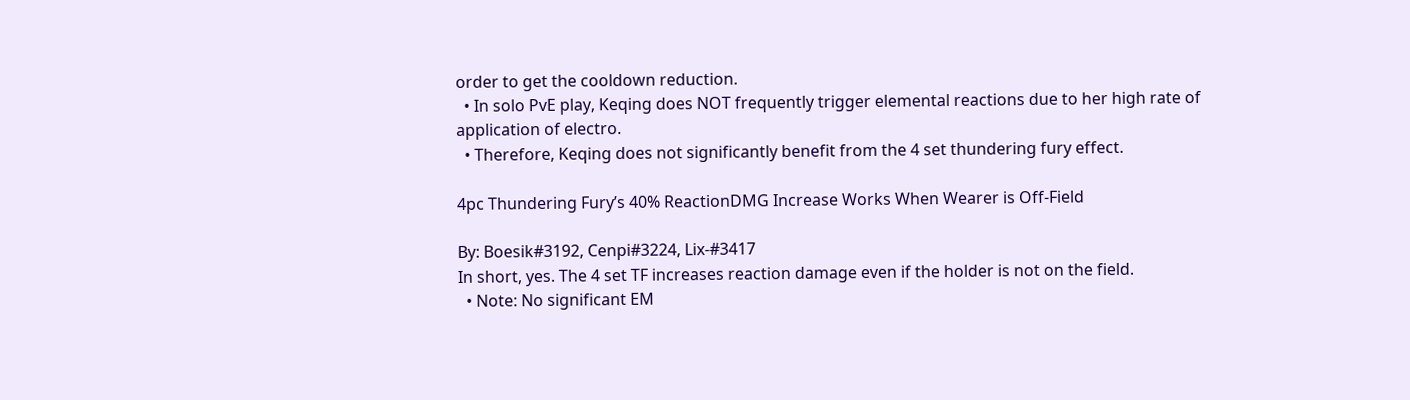order to get the cooldown reduction.
  • In solo PvE play, Keqing does NOT frequently trigger elemental reactions due to her high rate of application of electro.
  • Therefore, Keqing does not significantly benefit from the 4 set thundering fury effect.

4pc Thundering Fury’s 40% ReactionDMG Increase Works When Wearer is Off-Field

By: Boesik#3192, Cenpi#3224, Lix-#3417
In short, yes. The 4 set TF increases reaction damage even if the holder is not on the field.
  • Note: No significant EM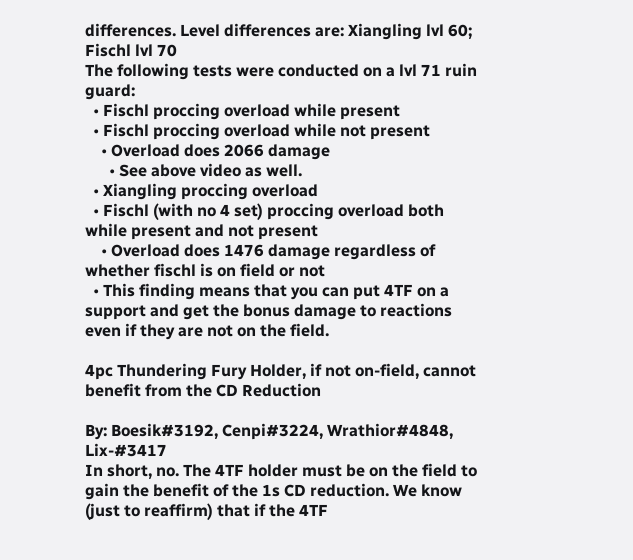differences. Level differences are: Xiangling lvl 60; Fischl lvl 70
The following tests were conducted on a lvl 71 ruin guard:
  • Fischl proccing overload while present
  • Fischl proccing overload while not present
    • Overload does 2066 damage
      • See above video as well.
  • Xiangling proccing overload
  • Fischl (with no 4 set) proccing overload both while present and not present
    • Overload does 1476 damage regardless of whether fischl is on field or not
  • This finding means that you can put 4TF on a support and get the bonus damage to reactions even if they are not on the field.

4pc Thundering Fury Holder, if not on-field, cannot benefit from the CD Reduction

By: Boesik#3192, Cenpi#3224, Wrathior#4848, Lix-#3417
In short, no. The 4TF holder must be on the field to gain the benefit of the 1s CD reduction. We know (just to reaffirm) that if the 4TF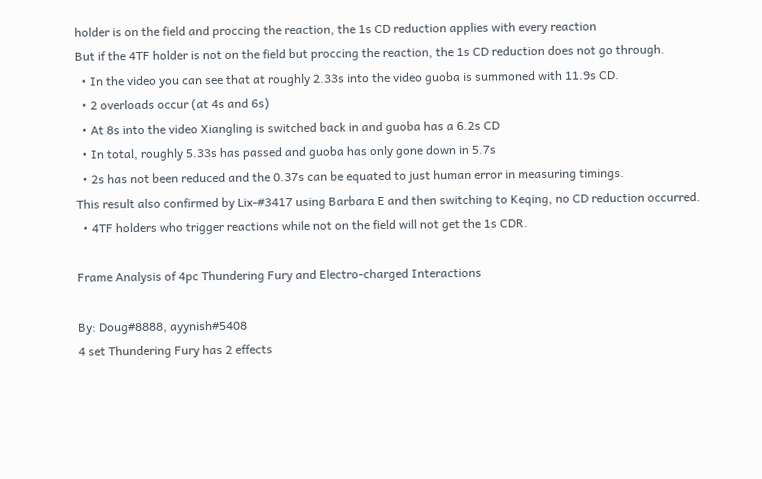holder is on the field and proccing the reaction, the 1s CD reduction applies with every reaction
But if the 4TF holder is not on the field but proccing the reaction, the 1s CD reduction does not go through.
  • In the video you can see that at roughly 2.33s into the video guoba is summoned with 11.9s CD.
  • 2 overloads occur (at 4s and 6s)
  • At 8s into the video Xiangling is switched back in and guoba has a 6.2s CD
  • In total, roughly 5.33s has passed and guoba has only gone down in 5.7s
  • 2s has not been reduced and the 0.37s can be equated to just human error in measuring timings.
This result also confirmed by Lix-#3417 using Barbara E and then switching to Keqing, no CD reduction occurred.
  • 4TF holders who trigger reactions while not on the field will not get the 1s CDR.

Frame Analysis of 4pc Thundering Fury and Electro-charged Interactions

By: Doug#8888, ayynish#5408
4 set Thundering Fury has 2 effects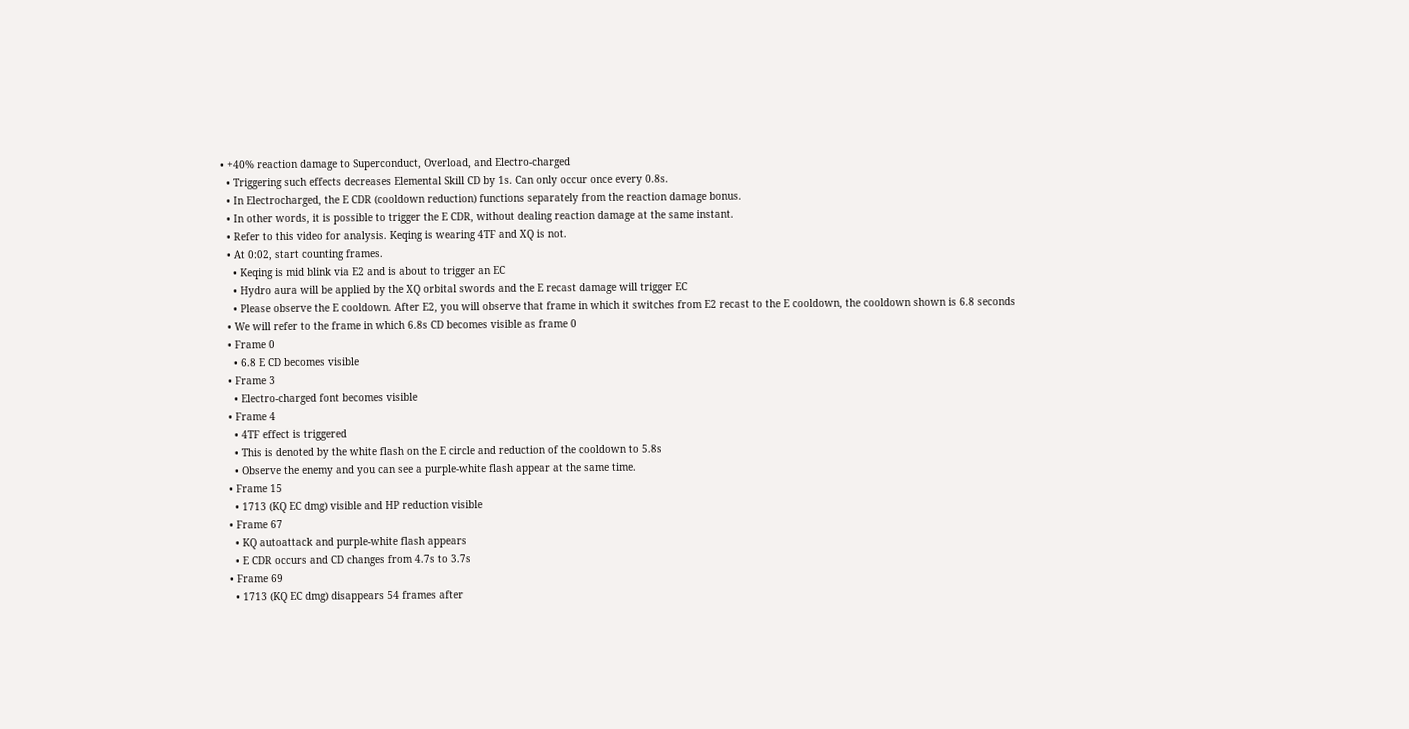• +40% reaction damage to Superconduct, Overload, and Electro-charged
  • Triggering such effects decreases Elemental Skill CD by 1s. Can only occur once every 0.8s.
  • In Electrocharged, the E CDR (cooldown reduction) functions separately from the reaction damage bonus.
  • In other words, it is possible to trigger the E CDR, without dealing reaction damage at the same instant.
  • Refer to this video for analysis. Keqing is wearing 4TF and XQ is not.
  • At 0:02, start counting frames.
    • Keqing is mid blink via E2 and is about to trigger an EC
    • Hydro aura will be applied by the XQ orbital swords and the E recast damage will trigger EC
    • Please observe the E cooldown. After E2, you will observe that frame in which it switches from E2 recast to the E cooldown, the cooldown shown is 6.8 seconds
  • We will refer to the frame in which 6.8s CD becomes visible as frame 0
  • Frame 0
    • 6.8 E CD becomes visible
  • Frame 3
    • Electro-charged font becomes visible
  • Frame 4
    • 4TF effect is triggered
    • This is denoted by the white flash on the E circle and reduction of the cooldown to 5.8s
    • Observe the enemy and you can see a purple-white flash appear at the same time.
  • Frame 15
    • 1713 (KQ EC dmg) visible and HP reduction visible
  • Frame 67
    • KQ autoattack and purple-white flash appears
    • E CDR occurs and CD changes from 4.7s to 3.7s
  • Frame 69
    • 1713 (KQ EC dmg) disappears 54 frames after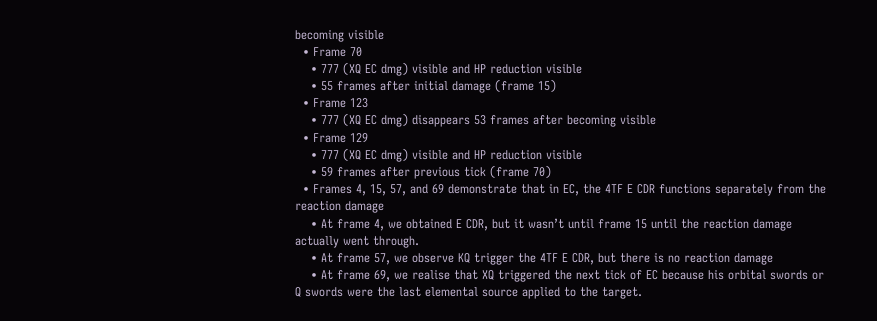becoming visible
  • Frame 70
    • 777 (XQ EC dmg) visible and HP reduction visible
    • 55 frames after initial damage (frame 15)
  • Frame 123
    • 777 (XQ EC dmg) disappears 53 frames after becoming visible
  • Frame 129
    • 777 (XQ EC dmg) visible and HP reduction visible
    • 59 frames after previous tick (frame 70)
  • Frames 4, 15, 57, and 69 demonstrate that in EC, the 4TF E CDR functions separately from the reaction damage
    • At frame 4, we obtained E CDR, but it wasn’t until frame 15 until the reaction damage actually went through.
    • At frame 57, we observe KQ trigger the 4TF E CDR, but there is no reaction damage
    • At frame 69, we realise that XQ triggered the next tick of EC because his orbital swords or Q swords were the last elemental source applied to the target.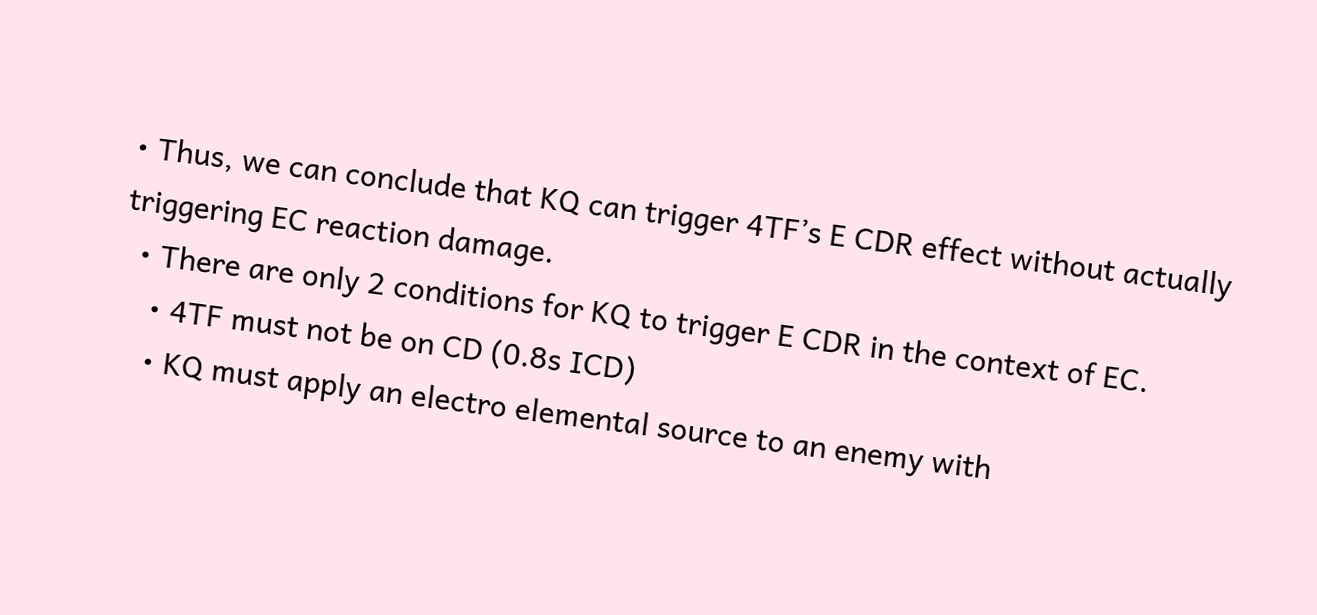• Thus, we can conclude that KQ can trigger 4TF’s E CDR effect without actually triggering EC reaction damage.
  • There are only 2 conditions for KQ to trigger E CDR in the context of EC.
    • 4TF must not be on CD (0.8s ICD)
    • KQ must apply an electro elemental source to an enemy with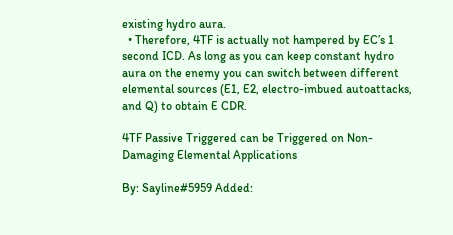existing hydro aura.
  • Therefore, 4TF is actually not hampered by EC’s 1 second ICD. As long as you can keep constant hydro aura on the enemy you can switch between different elemental sources (E1, E2, electro-imbued autoattacks, and Q) to obtain E CDR.

4TF Passive Triggered can be Triggered on Non-Damaging Elemental Applications

By: Sayline#5959 Added: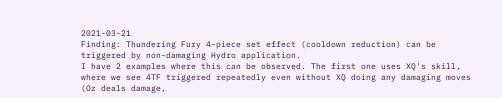2021-03-21
Finding: Thundering Fury 4-piece set effect (cooldown reduction) can be triggered by non-damaging Hydro application.
I have 2 examples where this can be observed. The first one uses XQ's skill, where we see 4TF triggered repeatedly even without XQ doing any damaging moves (Oz deals damage,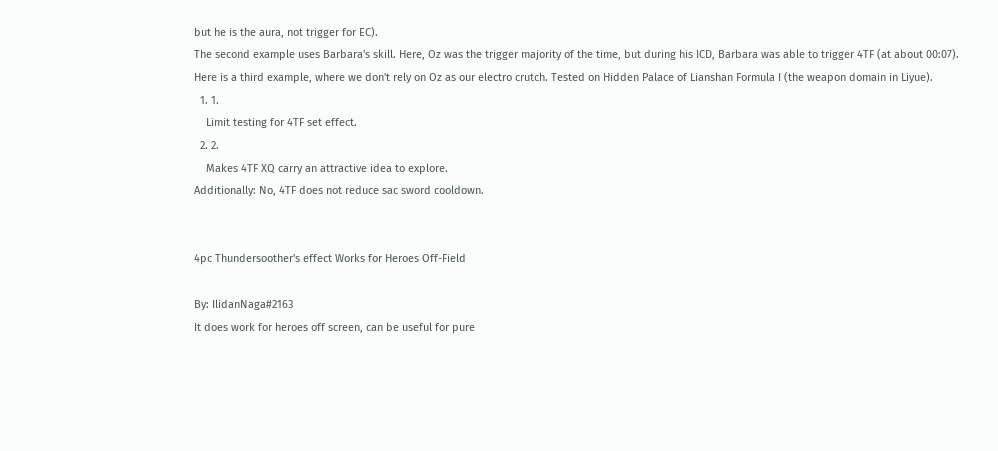but he is the aura, not trigger for EC).
The second example uses Barbara's skill. Here, Oz was the trigger majority of the time, but during his ICD, Barbara was able to trigger 4TF (at about 00:07).
Here is a third example, where we don't rely on Oz as our electro crutch. Tested on Hidden Palace of Lianshan Formula I (the weapon domain in Liyue).
  1. 1.
    Limit testing for 4TF set effect.
  2. 2.
    Makes 4TF XQ carry an attractive idea to explore.
Additionally: No, 4TF does not reduce sac sword cooldown.


4pc Thundersoother's effect Works for Heroes Off-Field

By: IlidanNaga#2163
It does work for heroes off screen, can be useful for pure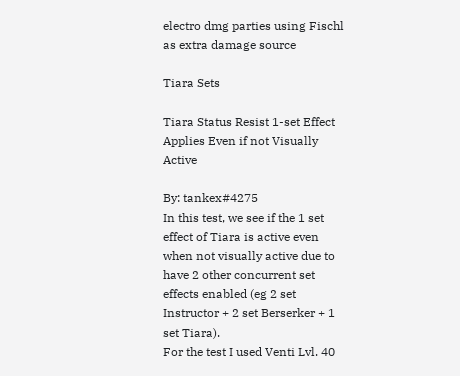electro dmg parties using Fischl as extra damage source

Tiara Sets

Tiara Status Resist 1-set Effect Applies Even if not Visually Active

By: tankex#4275
In this test, we see if the 1 set effect of Tiara is active even when not visually active due to have 2 other concurrent set effects enabled (eg 2 set Instructor + 2 set Berserker + 1 set Tiara).
For the test I used Venti Lvl. 40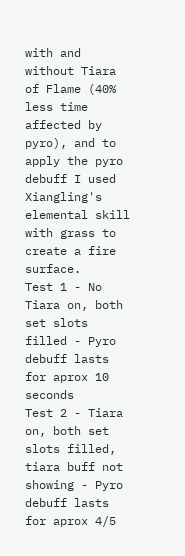with and without Tiara of Flame (40% less time affected by pyro), and to apply the pyro debuff I used Xiangling's elemental skill with grass to create a fire surface.
Test 1 - No Tiara on, both set slots filled - Pyro debuff lasts for aprox 10 seconds
Test 2 - Tiara on, both set slots filled, tiara buff not showing - Pyro debuff lasts for aprox 4/5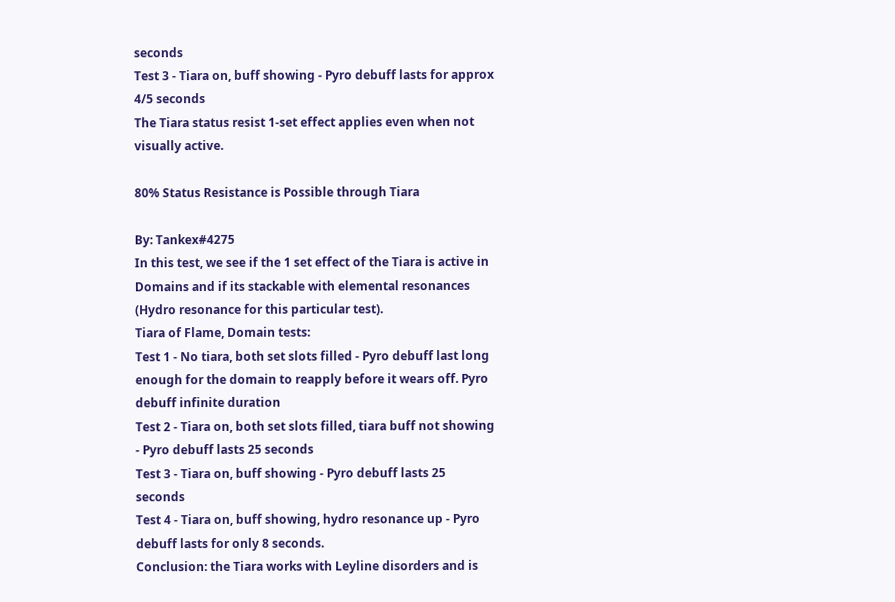seconds
Test 3 - Tiara on, buff showing - Pyro debuff lasts for approx 4/5 seconds
The Tiara status resist 1-set effect applies even when not visually active.

80% Status Resistance is Possible through Tiara

By: Tankex#4275
In this test, we see if the 1 set effect of the Tiara is active in Domains and if its stackable with elemental resonances (Hydro resonance for this particular test).
Tiara of Flame, Domain tests:
Test 1 - No tiara, both set slots filled - Pyro debuff last long enough for the domain to reapply before it wears off. Pyro debuff infinite duration
Test 2 - Tiara on, both set slots filled, tiara buff not showing - Pyro debuff lasts 25 seconds
Test 3 - Tiara on, buff showing - Pyro debuff lasts 25 seconds
Test 4 - Tiara on, buff showing, hydro resonance up - Pyro debuff lasts for only 8 seconds.
Conclusion: the Tiara works with Leyline disorders and is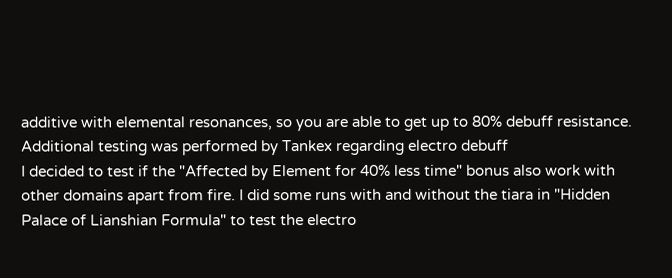additive with elemental resonances, so you are able to get up to 80% debuff resistance.
Additional testing was performed by Tankex regarding electro debuff
I decided to test if the "Affected by Element for 40% less time" bonus also work with other domains apart from fire. I did some runs with and without the tiara in "Hidden Palace of Lianshian Formula" to test the electro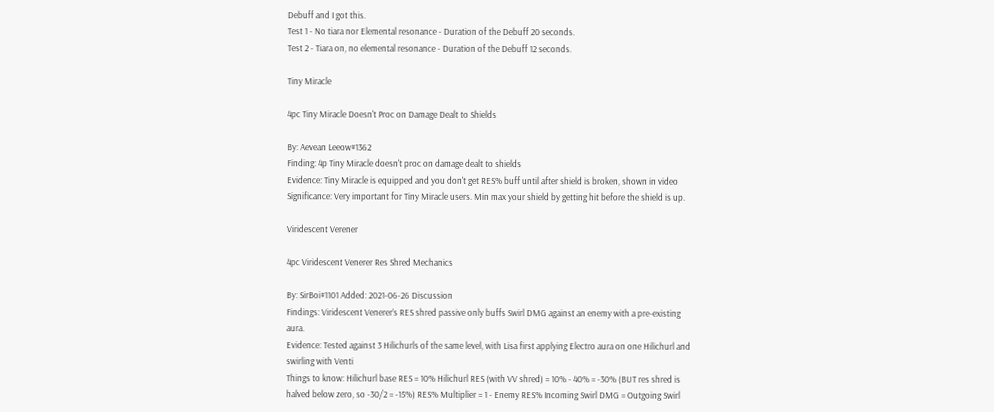Debuff and I got this.
Test 1 - No tiara nor Elemental resonance - Duration of the Debuff 20 seconds.
Test 2 - Tiara on, no elemental resonance - Duration of the Debuff 12 seconds.

Tiny Miracle

4pc Tiny Miracle Doesn't Proc on Damage Dealt to Shields

By: Aevean Leeow#1362
Finding: 4p Tiny Miracle doesn't proc on damage dealt to shields
Evidence: Tiny Miracle is equipped and you don't get RES% buff until after shield is broken, shown in video
Significance: Very important for Tiny Miracle users. Min max your shield by getting hit before the shield is up.

Viridescent Verener

4pc Viridescent Venerer Res Shred Mechanics

By: SirBoi#1101 Added: 2021-06-26 Discussion
Findings: Viridescent Venerer’s RES shred passive only buffs Swirl DMG against an enemy with a pre-existing aura.
Evidence: Tested against 3 Hilichurls of the same level, with Lisa first applying Electro aura on one Hilichurl and swirling with Venti
Things to know: Hilichurl base RES = 10% Hilichurl RES (with VV shred) = 10% - 40% = -30% (BUT res shred is halved below zero, so -30/2 = -15%) RES% Multiplier = 1 - Enemy RES% Incoming Swirl DMG = Outgoing Swirl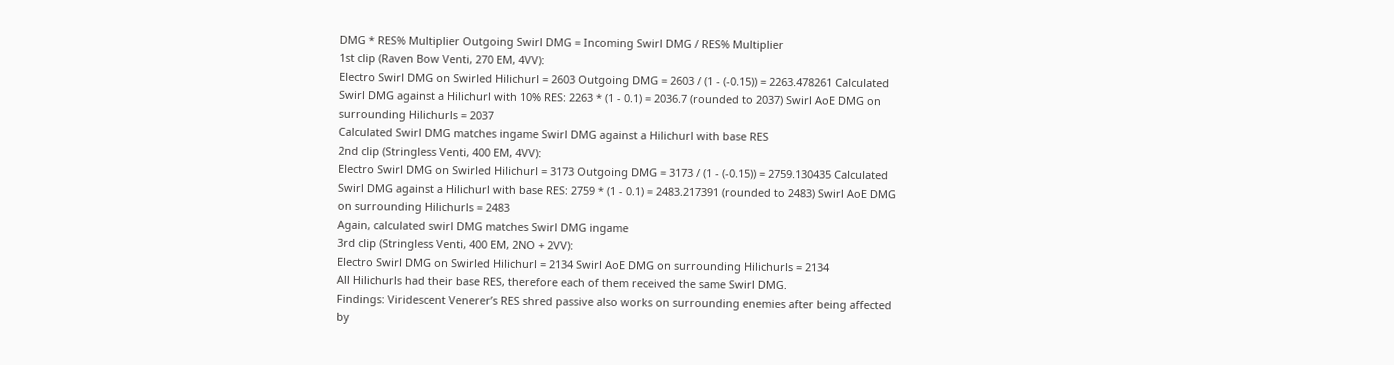DMG * RES% Multiplier Outgoing Swirl DMG = Incoming Swirl DMG / RES% Multiplier
1st clip (Raven Bow Venti, 270 EM, 4VV):
Electro Swirl DMG on Swirled Hilichurl = 2603 Outgoing DMG = 2603 / (1 - (-0.15)) = 2263.478261 Calculated Swirl DMG against a Hilichurl with 10% RES: 2263 * (1 - 0.1) = 2036.7 (rounded to 2037) Swirl AoE DMG on surrounding Hilichurls = 2037
Calculated Swirl DMG matches ingame Swirl DMG against a Hilichurl with base RES
2nd clip (Stringless Venti, 400 EM, 4VV):
Electro Swirl DMG on Swirled Hilichurl = 3173 Outgoing DMG = 3173 / (1 - (-0.15)) = 2759.130435 Calculated Swirl DMG against a Hilichurl with base RES: 2759 * (1 - 0.1) = 2483.217391 (rounded to 2483) Swirl AoE DMG on surrounding Hilichurls = 2483
Again, calculated swirl DMG matches Swirl DMG ingame
3rd clip (Stringless Venti, 400 EM, 2NO + 2VV):
Electro Swirl DMG on Swirled Hilichurl = 2134 Swirl AoE DMG on surrounding Hilichurls = 2134
All Hilichurls had their base RES, therefore each of them received the same Swirl DMG.
Findings: Viridescent Venerer’s RES shred passive also works on surrounding enemies after being affected by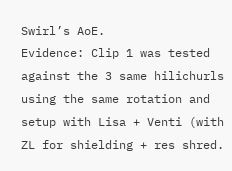Swirl’s AoE.
Evidence: Clip 1 was tested against the 3 same hilichurls using the same rotation and setup with Lisa + Venti (with ZL for shielding + res shred.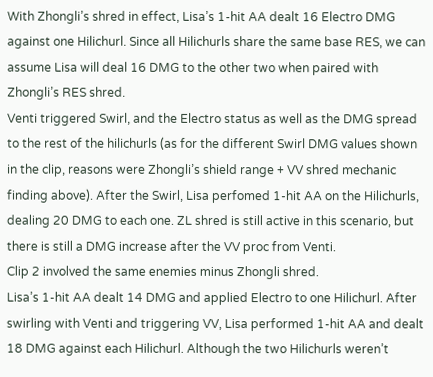With Zhongli’s shred in effect, Lisa’s 1-hit AA dealt 16 Electro DMG against one Hilichurl. Since all Hilichurls share the same base RES, we can assume Lisa will deal 16 DMG to the other two when paired with Zhongli’s RES shred.
Venti triggered Swirl, and the Electro status as well as the DMG spread to the rest of the hilichurls (as for the different Swirl DMG values shown in the clip, reasons were Zhongli’s shield range + VV shred mechanic finding above). After the Swirl, Lisa perfomed 1-hit AA on the Hilichurls, dealing 20 DMG to each one. ZL shred is still active in this scenario, but there is still a DMG increase after the VV proc from Venti.
Clip 2 involved the same enemies minus Zhongli shred.
Lisa’s 1-hit AA dealt 14 DMG and applied Electro to one Hilichurl. After swirling with Venti and triggering VV, Lisa performed 1-hit AA and dealt 18 DMG against each Hilichurl. Although the two Hilichurls weren’t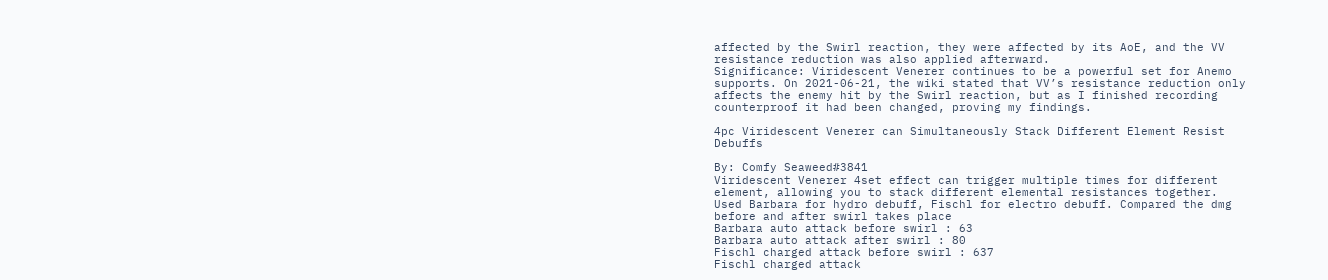affected by the Swirl reaction, they were affected by its AoE, and the VV resistance reduction was also applied afterward.
Significance: Viridescent Venerer continues to be a powerful set for Anemo supports. On 2021-06-21, the wiki stated that VV’s resistance reduction only affects the enemy hit by the Swirl reaction, but as I finished recording counterproof it had been changed, proving my findings.

4pc Viridescent Venerer can Simultaneously Stack Different Element Resist Debuffs

By: Comfy Seaweed#3841
Viridescent Venerer 4set effect can trigger multiple times for different element, allowing you to stack different elemental resistances together.
Used Barbara for hydro debuff, Fischl for electro debuff. Compared the dmg before and after swirl takes place
Barbara auto attack before swirl : 63
Barbara auto attack after swirl : 80
Fischl charged attack before swirl : 637
Fischl charged attack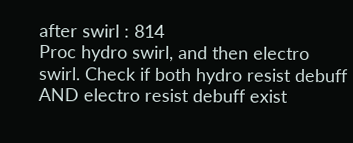after swirl : 814
Proc hydro swirl, and then electro swirl. Check if both hydro resist debuff AND electro resist debuff exist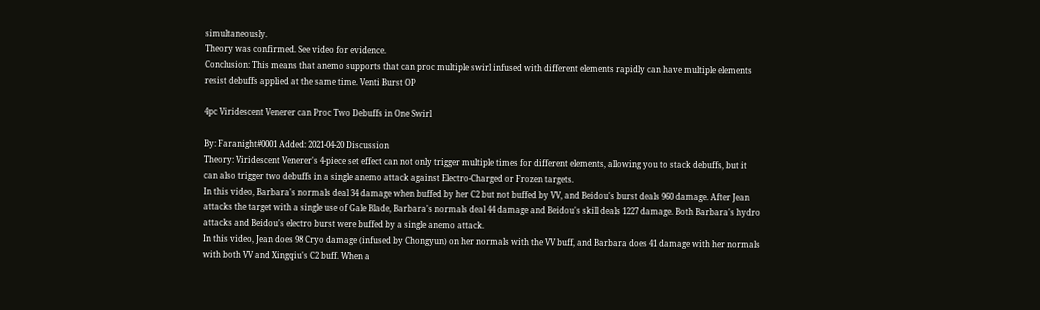simultaneously.
Theory was confirmed. See video for evidence.
Conclusion: This means that anemo supports that can proc multiple swirl infused with different elements rapidly can have multiple elements resist debuffs applied at the same time. Venti Burst OP

4pc Viridescent Venerer can Proc Two Debuffs in One Swirl

By: Faranight#0001 Added: 2021-04-20 Discussion
Theory: Viridescent Venerer's 4-piece set effect can not only trigger multiple times for different elements, allowing you to stack debuffs, but it can also trigger two debuffs in a single anemo attack against Electro-Charged or Frozen targets.
In this video, Barbara's normals deal 34 damage when buffed by her C2 but not buffed by VV, and Beidou's burst deals 960 damage. After Jean attacks the target with a single use of Gale Blade, Barbara's normals deal 44 damage and Beidou's skill deals 1227 damage. Both Barbara's hydro attacks and Beidou's electro burst were buffed by a single anemo attack.
In this video, Jean does 98 Cryo damage (infused by Chongyun) on her normals with the VV buff, and Barbara does 41 damage with her normals with both VV and Xingqiu's C2 buff. When a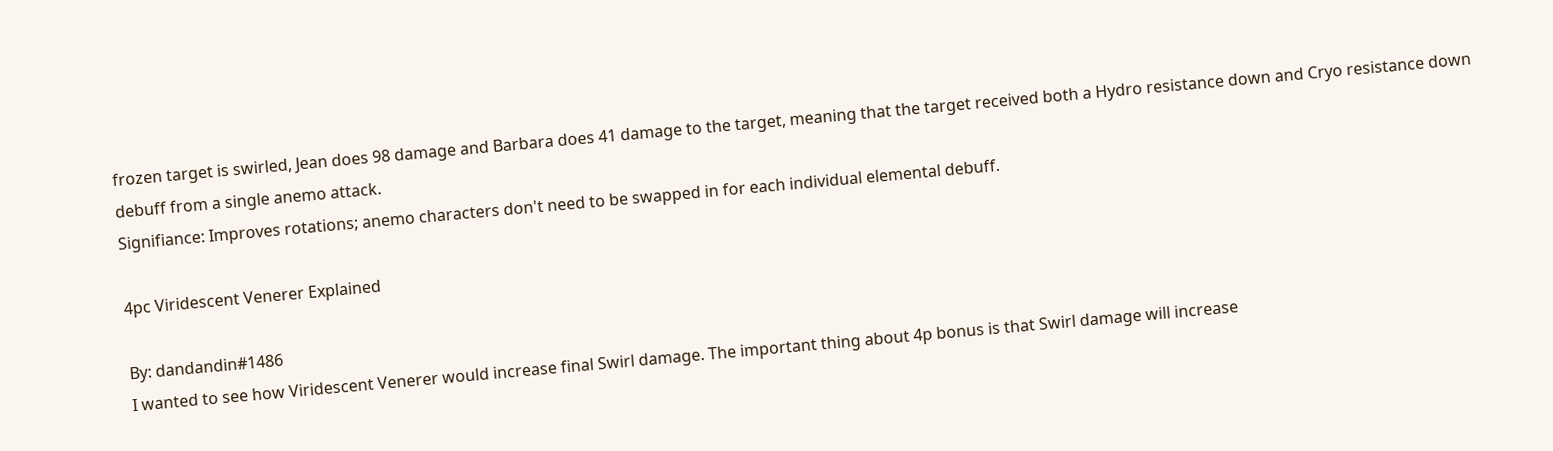frozen target is swirled, Jean does 98 damage and Barbara does 41 damage to the target, meaning that the target received both a Hydro resistance down and Cryo resistance down debuff from a single anemo attack.
Signifiance: Improves rotations; anemo characters don't need to be swapped in for each individual elemental debuff.

4pc Viridescent Venerer Explained

By: dandandin#1486
I wanted to see how Viridescent Venerer would increase final Swirl damage. The important thing about 4p bonus is that Swirl damage will increase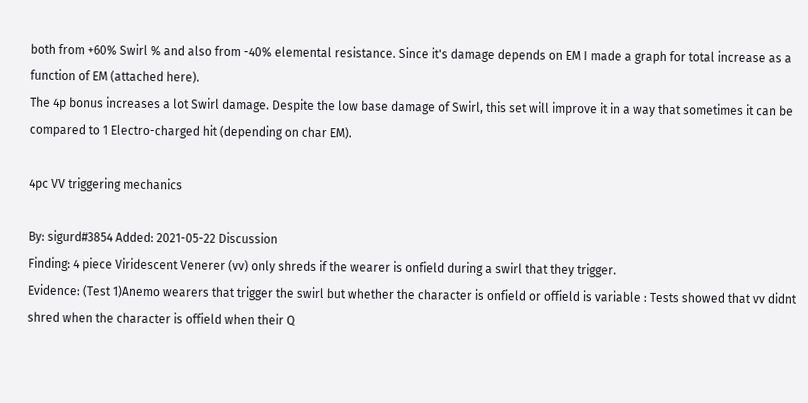both from +60% Swirl % and also from -40% elemental resistance. Since it's damage depends on EM I made a graph for total increase as a function of EM (attached here).
The 4p bonus increases a lot Swirl damage. Despite the low base damage of Swirl, this set will improve it in a way that sometimes it can be compared to 1 Electro-charged hit (depending on char EM).

4pc VV triggering mechanics

By: sigurd#3854 Added: 2021-05-22 Discussion
Finding: 4 piece Viridescent Venerer (vv) only shreds if the wearer is onfield during a swirl that they trigger.
Evidence: (Test 1)Anemo wearers that trigger the swirl but whether the character is onfield or offield is variable : Tests showed that vv didnt shred when the character is offield when their Q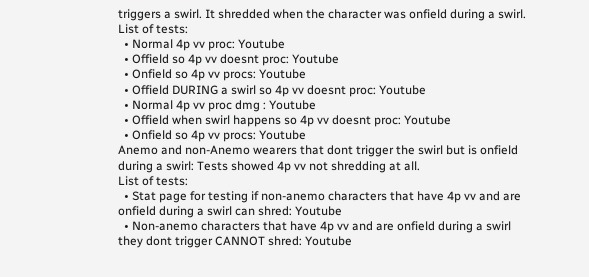triggers a swirl. It shredded when the character was onfield during a swirl.
List of tests:
  • Normal 4p vv proc: Youtube
  • Offield so 4p vv doesnt proc: Youtube
  • Onfield so 4p vv procs: Youtube
  • Offield DURING a swirl so 4p vv doesnt proc: Youtube
  • Normal 4p vv proc dmg : Youtube
  • Offield when swirl happens so 4p vv doesnt proc: Youtube
  • Onfield so 4p vv procs: Youtube
Anemo and non-Anemo wearers that dont trigger the swirl but is onfield during a swirl: Tests showed 4p vv not shredding at all.
List of tests:
  • Stat page for testing if non-anemo characters that have 4p vv and are onfield during a swirl can shred: Youtube
  • Non-anemo characters that have 4p vv and are onfield during a swirl they dont trigger CANNOT shred: Youtube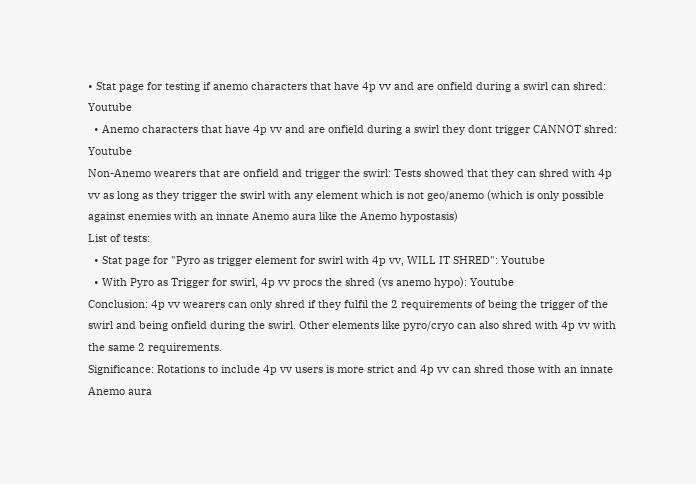• Stat page for testing if anemo characters that have 4p vv and are onfield during a swirl can shred: Youtube
  • Anemo characters that have 4p vv and are onfield during a swirl they dont trigger CANNOT shred: Youtube
Non-Anemo wearers that are onfield and trigger the swirl: Tests showed that they can shred with 4p vv as long as they trigger the swirl with any element which is not geo/anemo (which is only possible against enemies with an innate Anemo aura like the Anemo hypostasis)
List of tests:
  • Stat page for "Pyro as trigger element for swirl with 4p vv, WILL IT SHRED": Youtube
  • With Pyro as Trigger for swirl, 4p vv procs the shred (vs anemo hypo): Youtube
Conclusion: 4p vv wearers can only shred if they fulfil the 2 requirements of being the trigger of the swirl and being onfield during the swirl. Other elements like pyro/cryo can also shred with 4p vv with the same 2 requirements.
Significance: Rotations to include 4p vv users is more strict and 4p vv can shred those with an innate Anemo aura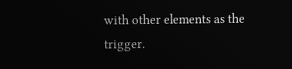with other elements as the trigger.